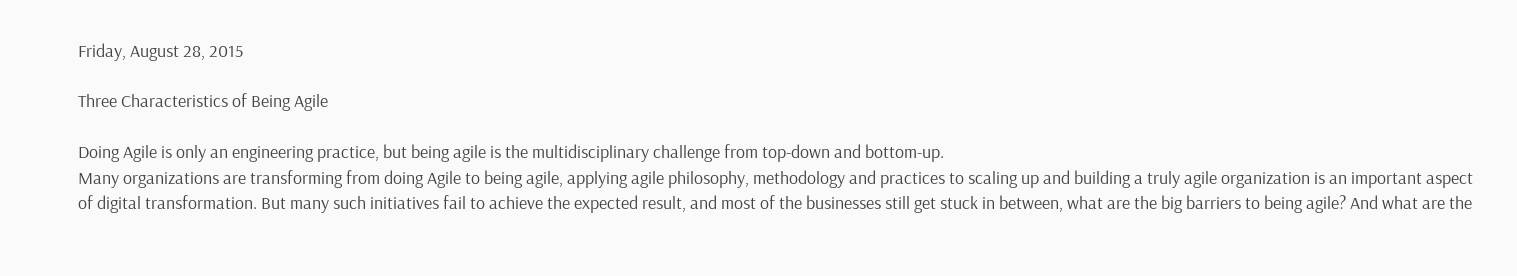Friday, August 28, 2015

Three Characteristics of Being Agile

Doing Agile is only an engineering practice, but being agile is the multidisciplinary challenge from top-down and bottom-up.
Many organizations are transforming from doing Agile to being agile, applying agile philosophy, methodology and practices to scaling up and building a truly agile organization is an important aspect of digital transformation. But many such initiatives fail to achieve the expected result, and most of the businesses still get stuck in between, what are the big barriers to being agile? And what are the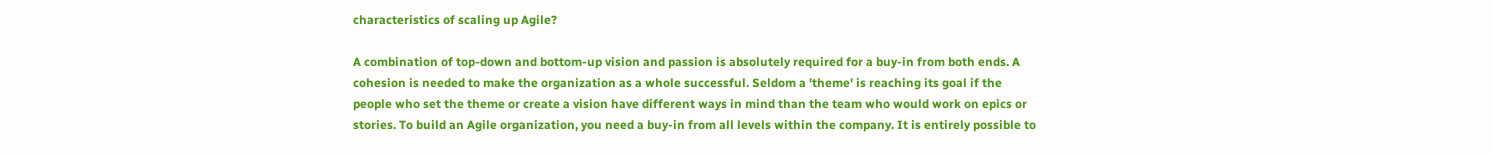characteristics of scaling up Agile?

A combination of top-down and bottom-up vision and passion is absolutely required for a buy-in from both ends. A cohesion is needed to make the organization as a whole successful. Seldom a 'theme' is reaching its goal if the people who set the theme or create a vision have different ways in mind than the team who would work on epics or stories. To build an Agile organization, you need a buy-in from all levels within the company. It is entirely possible to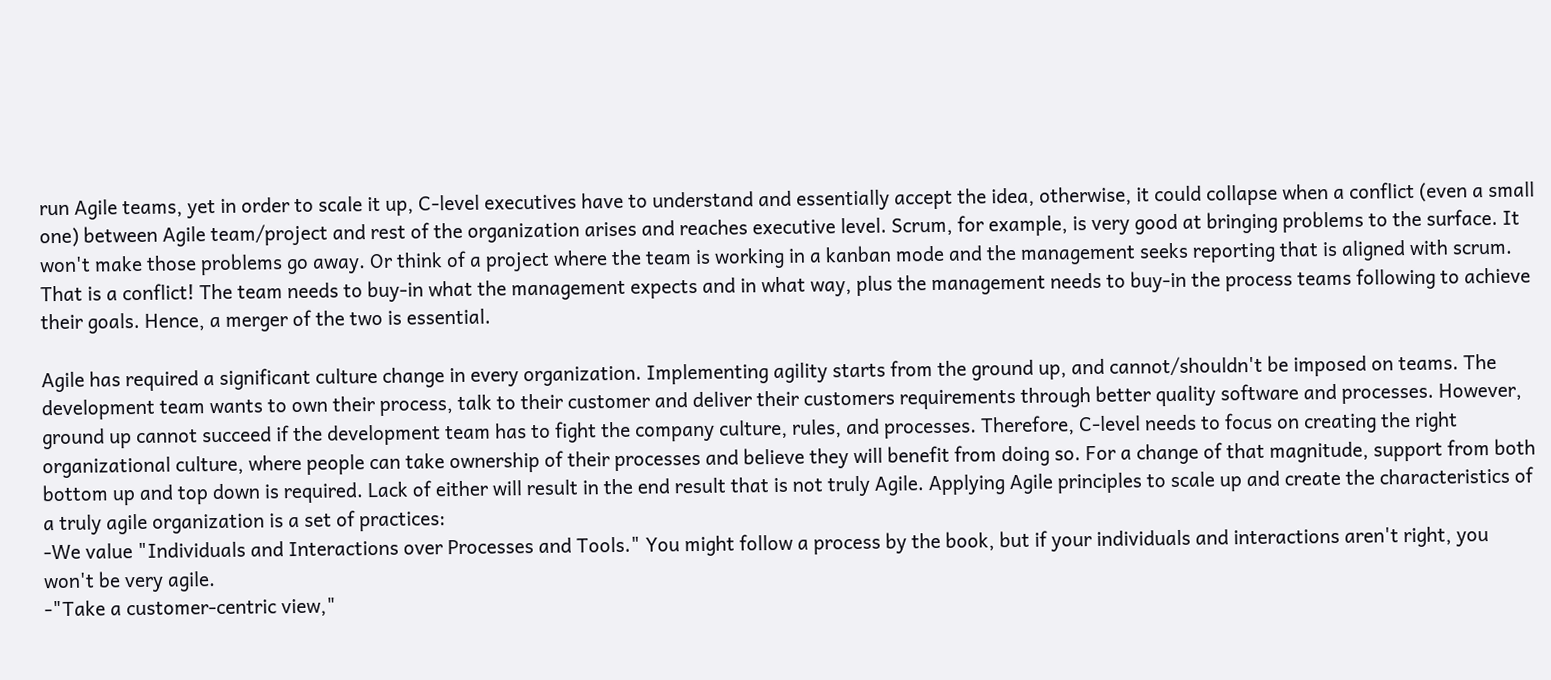run Agile teams, yet in order to scale it up, C-level executives have to understand and essentially accept the idea, otherwise, it could collapse when a conflict (even a small one) between Agile team/project and rest of the organization arises and reaches executive level. Scrum, for example, is very good at bringing problems to the surface. It won't make those problems go away. Or think of a project where the team is working in a kanban mode and the management seeks reporting that is aligned with scrum. That is a conflict! The team needs to buy-in what the management expects and in what way, plus the management needs to buy-in the process teams following to achieve their goals. Hence, a merger of the two is essential.

Agile has required a significant culture change in every organization. Implementing agility starts from the ground up, and cannot/shouldn't be imposed on teams. The development team wants to own their process, talk to their customer and deliver their customers requirements through better quality software and processes. However, ground up cannot succeed if the development team has to fight the company culture, rules, and processes. Therefore, C-level needs to focus on creating the right organizational culture, where people can take ownership of their processes and believe they will benefit from doing so. For a change of that magnitude, support from both bottom up and top down is required. Lack of either will result in the end result that is not truly Agile. Applying Agile principles to scale up and create the characteristics of a truly agile organization is a set of practices:
-We value "Individuals and Interactions over Processes and Tools." You might follow a process by the book, but if your individuals and interactions aren't right, you won't be very agile.
-"Take a customer-centric view,"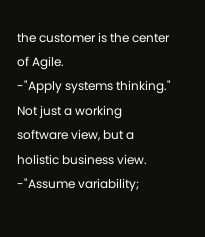the customer is the center of Agile.
-"Apply systems thinking." Not just a working software view, but a holistic business view.
-"Assume variability;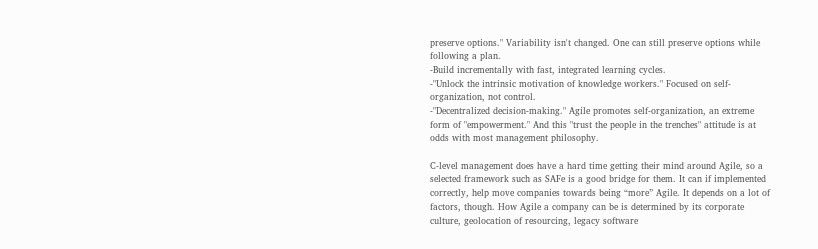preserve options." Variability isn't changed. One can still preserve options while following a plan.
-Build incrementally with fast, integrated learning cycles.
-"Unlock the intrinsic motivation of knowledge workers." Focused on self-organization, not control.
-"Decentralized decision-making." Agile promotes self-organization, an extreme form of "empowerment." And this "trust the people in the trenches" attitude is at odds with most management philosophy.

C-level management does have a hard time getting their mind around Agile, so a selected framework such as SAFe is a good bridge for them. It can if implemented correctly, help move companies towards being “more” Agile. It depends on a lot of factors, though. How Agile a company can be is determined by its corporate culture, geolocation of resourcing, legacy software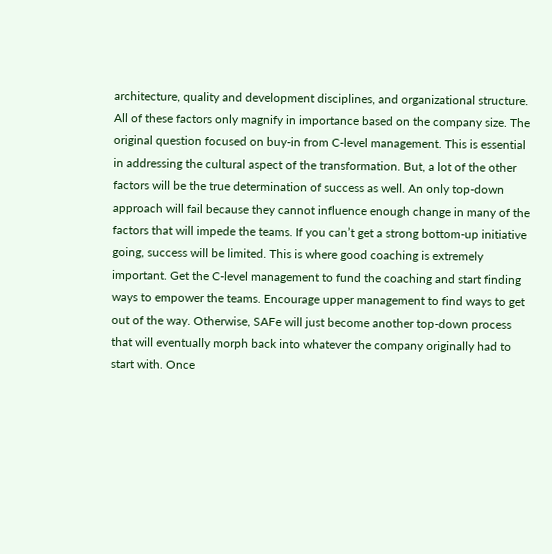architecture, quality and development disciplines, and organizational structure. All of these factors only magnify in importance based on the company size. The original question focused on buy-in from C-level management. This is essential in addressing the cultural aspect of the transformation. But, a lot of the other factors will be the true determination of success as well. An only top-down approach will fail because they cannot influence enough change in many of the factors that will impede the teams. If you can’t get a strong bottom-up initiative going, success will be limited. This is where good coaching is extremely important. Get the C-level management to fund the coaching and start finding ways to empower the teams. Encourage upper management to find ways to get out of the way. Otherwise, SAFe will just become another top-down process that will eventually morph back into whatever the company originally had to start with. Once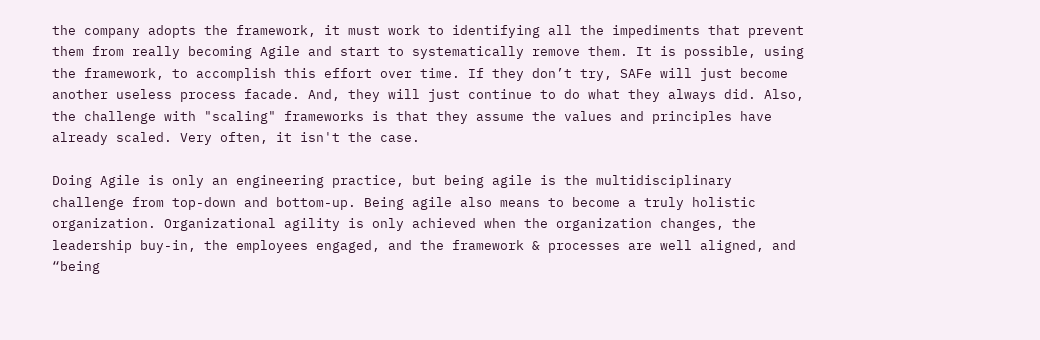the company adopts the framework, it must work to identifying all the impediments that prevent them from really becoming Agile and start to systematically remove them. It is possible, using the framework, to accomplish this effort over time. If they don’t try, SAFe will just become another useless process facade. And, they will just continue to do what they always did. Also, the challenge with "scaling" frameworks is that they assume the values and principles have already scaled. Very often, it isn't the case.

Doing Agile is only an engineering practice, but being agile is the multidisciplinary challenge from top-down and bottom-up. Being agile also means to become a truly holistic organization. Organizational agility is only achieved when the organization changes, the leadership buy-in, the employees engaged, and the framework & processes are well aligned, and “being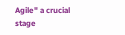Agile" a crucial stage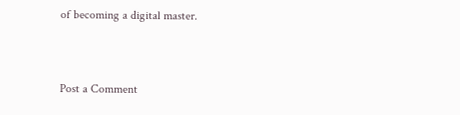of becoming a digital master.


Post a Comment